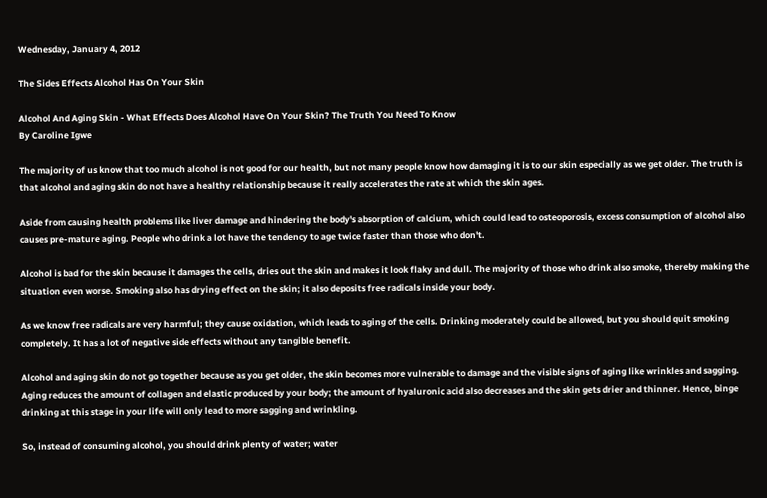Wednesday, January 4, 2012

The Sides Effects Alcohol Has On Your Skin

Alcohol And Aging Skin - What Effects Does Alcohol Have On Your Skin? The Truth You Need To Know
By Caroline Igwe

The majority of us know that too much alcohol is not good for our health, but not many people know how damaging it is to our skin especially as we get older. The truth is that alcohol and aging skin do not have a healthy relationship because it really accelerates the rate at which the skin ages.

Aside from causing health problems like liver damage and hindering the body's absorption of calcium, which could lead to osteoporosis, excess consumption of alcohol also causes pre-mature aging. People who drink a lot have the tendency to age twice faster than those who don't.

Alcohol is bad for the skin because it damages the cells, dries out the skin and makes it look flaky and dull. The majority of those who drink also smoke, thereby making the situation even worse. Smoking also has drying effect on the skin; it also deposits free radicals inside your body.

As we know free radicals are very harmful; they cause oxidation, which leads to aging of the cells. Drinking moderately could be allowed, but you should quit smoking completely. It has a lot of negative side effects without any tangible benefit.

Alcohol and aging skin do not go together because as you get older, the skin becomes more vulnerable to damage and the visible signs of aging like wrinkles and sagging. Aging reduces the amount of collagen and elastic produced by your body; the amount of hyaluronic acid also decreases and the skin gets drier and thinner. Hence, binge drinking at this stage in your life will only lead to more sagging and wrinkling.

So, instead of consuming alcohol, you should drink plenty of water; water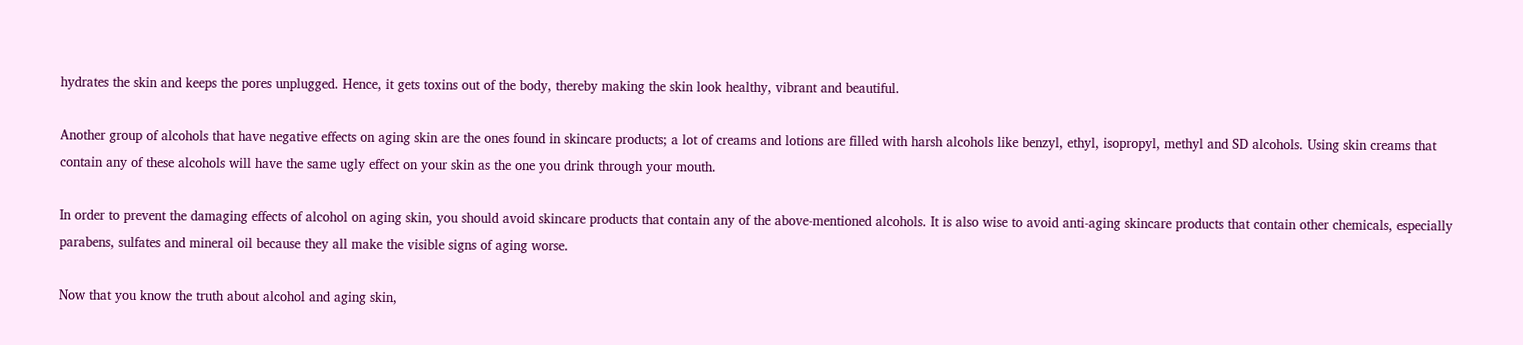hydrates the skin and keeps the pores unplugged. Hence, it gets toxins out of the body, thereby making the skin look healthy, vibrant and beautiful.

Another group of alcohols that have negative effects on aging skin are the ones found in skincare products; a lot of creams and lotions are filled with harsh alcohols like benzyl, ethyl, isopropyl, methyl and SD alcohols. Using skin creams that contain any of these alcohols will have the same ugly effect on your skin as the one you drink through your mouth.

In order to prevent the damaging effects of alcohol on aging skin, you should avoid skincare products that contain any of the above-mentioned alcohols. It is also wise to avoid anti-aging skincare products that contain other chemicals, especially parabens, sulfates and mineral oil because they all make the visible signs of aging worse.

Now that you know the truth about alcohol and aging skin,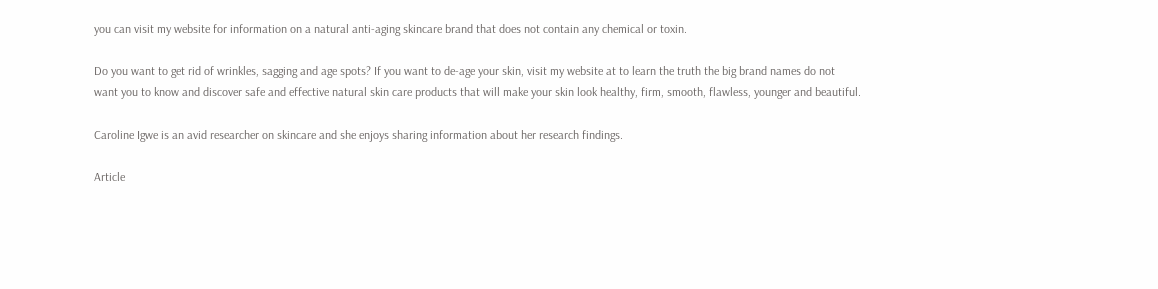you can visit my website for information on a natural anti-aging skincare brand that does not contain any chemical or toxin.

Do you want to get rid of wrinkles, sagging and age spots? If you want to de-age your skin, visit my website at to learn the truth the big brand names do not want you to know and discover safe and effective natural skin care products that will make your skin look healthy, firm, smooth, flawless, younger and beautiful.

Caroline Igwe is an avid researcher on skincare and she enjoys sharing information about her research findings.

Article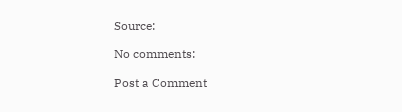Source:

No comments:

Post a Comment